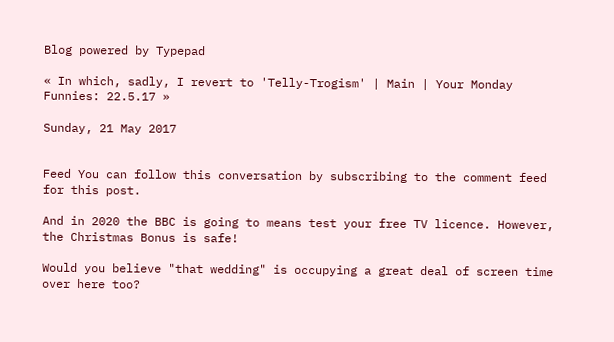Blog powered by Typepad

« In which, sadly, I revert to 'Telly-Trogism' | Main | Your Monday Funnies: 22.5.17 »

Sunday, 21 May 2017


Feed You can follow this conversation by subscribing to the comment feed for this post.

And in 2020 the BBC is going to means test your free TV licence. However, the Christmas Bonus is safe!

Would you believe "that wedding" is occupying a great deal of screen time over here too?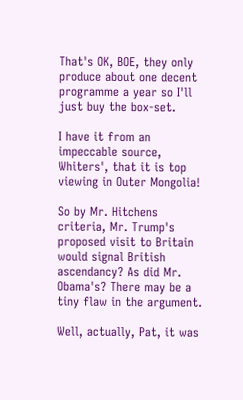That's OK, BOE, they only produce about one decent programme a year so I'll just buy the box-set.

I have it from an impeccable source, Whiters', that it is top viewing in Outer Mongolia!

So by Mr. Hitchens criteria, Mr. Trump's proposed visit to Britain would signal British ascendancy? As did Mr. Obama's? There may be a tiny flaw in the argument.

Well, actually, Pat, it was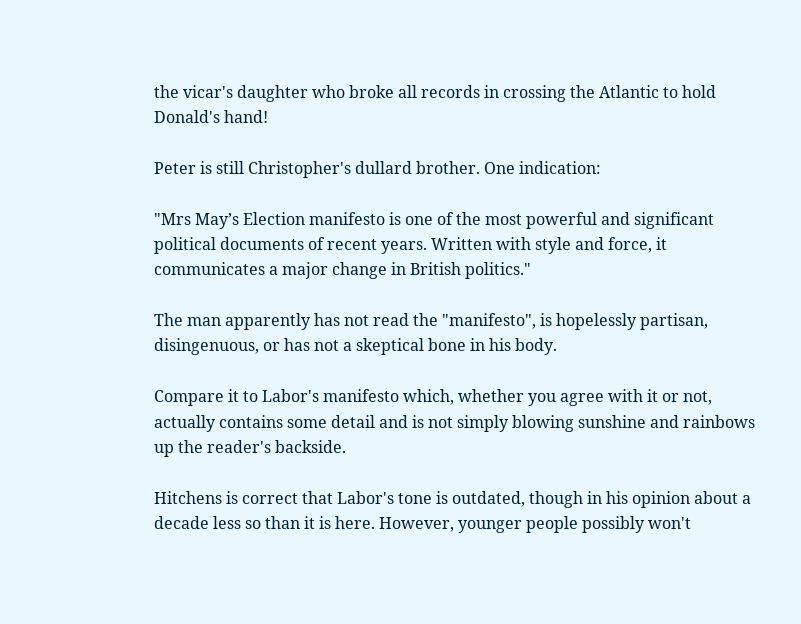the vicar's daughter who broke all records in crossing the Atlantic to hold Donald's hand!

Peter is still Christopher's dullard brother. One indication:

"Mrs May’s Election manifesto is one of the most powerful and significant political documents of recent years. Written with style and force, it communicates a major change in British politics."

The man apparently has not read the "manifesto", is hopelessly partisan, disingenuous, or has not a skeptical bone in his body.

Compare it to Labor's manifesto which, whether you agree with it or not, actually contains some detail and is not simply blowing sunshine and rainbows up the reader's backside.

Hitchens is correct that Labor's tone is outdated, though in his opinion about a decade less so than it is here. However, younger people possibly won't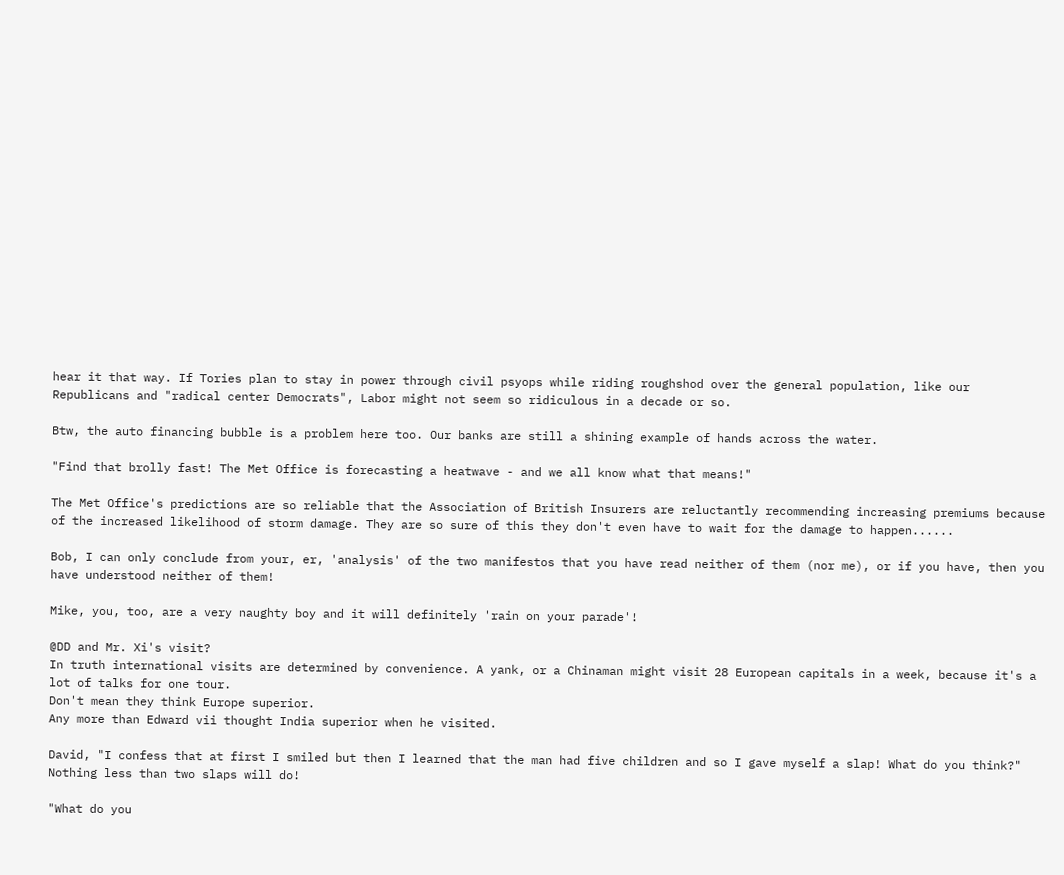hear it that way. If Tories plan to stay in power through civil psyops while riding roughshod over the general population, like our Republicans and "radical center Democrats", Labor might not seem so ridiculous in a decade or so.

Btw, the auto financing bubble is a problem here too. Our banks are still a shining example of hands across the water.

"Find that brolly fast! The Met Office is forecasting a heatwave - and we all know what that means!"

The Met Office's predictions are so reliable that the Association of British Insurers are reluctantly recommending increasing premiums because of the increased likelihood of storm damage. They are so sure of this they don't even have to wait for the damage to happen......

Bob, I can only conclude from your, er, 'analysis' of the two manifestos that you have read neither of them (nor me), or if you have, then you have understood neither of them!

Mike, you, too, are a very naughty boy and it will definitely 'rain on your parade'!

@DD and Mr. Xi's visit?
In truth international visits are determined by convenience. A yank, or a Chinaman might visit 28 European capitals in a week, because it's a lot of talks for one tour.
Don't mean they think Europe superior.
Any more than Edward vii thought India superior when he visited.

David, "I confess that at first I smiled but then I learned that the man had five children and so I gave myself a slap! What do you think?" Nothing less than two slaps will do!

"What do you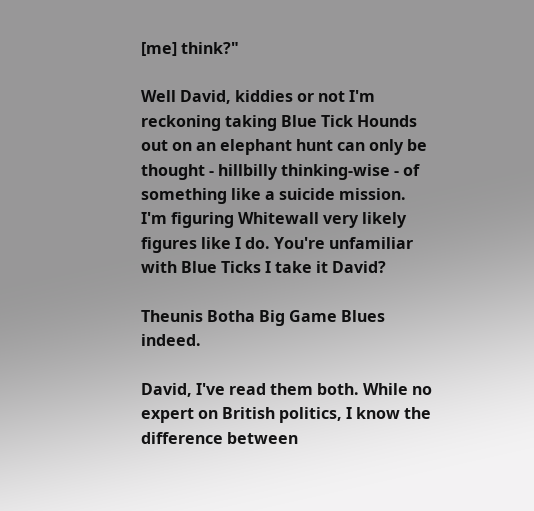[me] think?"

Well David, kiddies or not I'm reckoning taking Blue Tick Hounds out on an elephant hunt can only be thought - hillbilly thinking-wise - of something like a suicide mission. I'm figuring Whitewall very likely figures like I do. You're unfamiliar with Blue Ticks I take it David?

Theunis Botha Big Game Blues indeed.

David, I've read them both. While no expert on British politics, I know the difference between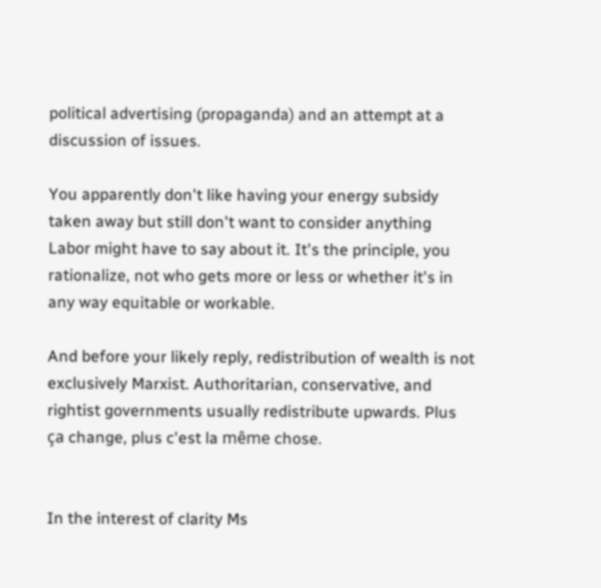political advertising (propaganda) and an attempt at a discussion of issues.

You apparently don't like having your energy subsidy taken away but still don't want to consider anything Labor might have to say about it. It's the principle, you rationalize, not who gets more or less or whether it's in any way equitable or workable.

And before your likely reply, redistribution of wealth is not exclusively Marxist. Authoritarian, conservative, and rightist governments usually redistribute upwards. Plus ça change, plus c'est la même chose.


In the interest of clarity Ms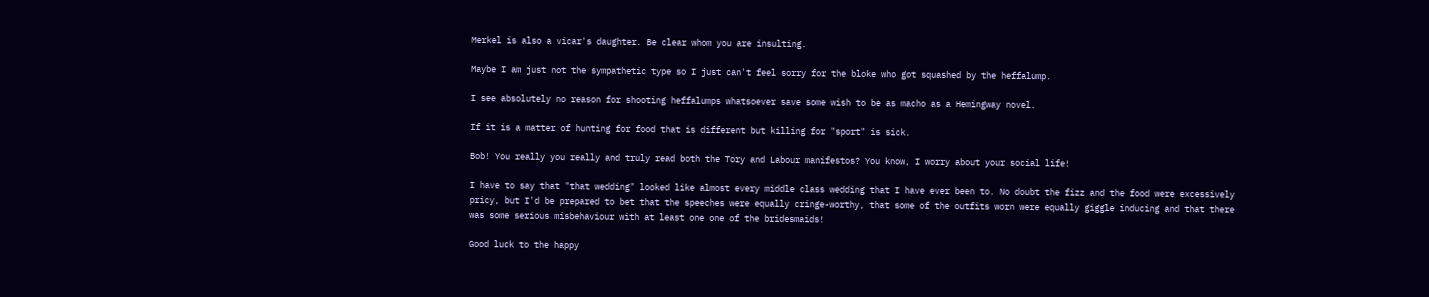Merkel is also a vicar's daughter. Be clear whom you are insulting.

Maybe I am just not the sympathetic type so I just can't feel sorry for the bloke who got squashed by the heffalump.

I see absolutely no reason for shooting heffalumps whatsoever save some wish to be as macho as a Hemingway novel.

If it is a matter of hunting for food that is different but killing for "sport" is sick.

Bob! You really you really and truly read both the Tory and Labour manifestos? You know, I worry about your social life!

I have to say that "that wedding" looked like almost every middle class wedding that I have ever been to. No doubt the fizz and the food were excessively pricy, but I'd be prepared to bet that the speeches were equally cringe-worthy, that some of the outfits worn were equally giggle inducing and that there was some serious misbehaviour with at least one one of the bridesmaids!

Good luck to the happy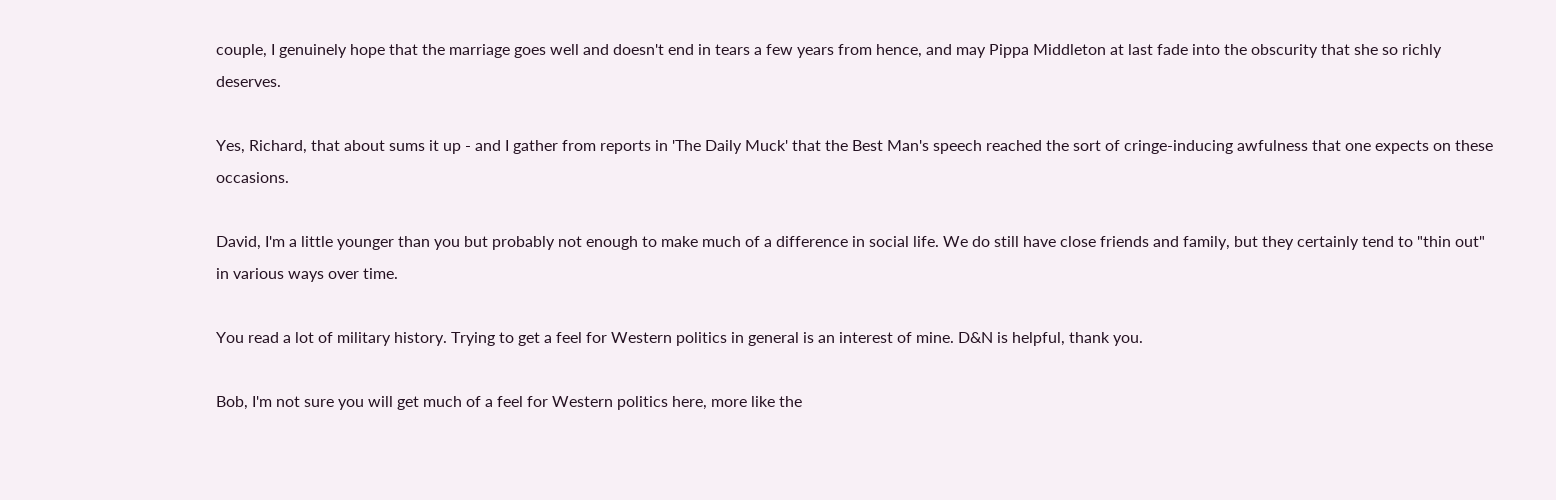couple, I genuinely hope that the marriage goes well and doesn't end in tears a few years from hence, and may Pippa Middleton at last fade into the obscurity that she so richly deserves.

Yes, Richard, that about sums it up - and I gather from reports in 'The Daily Muck' that the Best Man's speech reached the sort of cringe-inducing awfulness that one expects on these occasions.

David, I'm a little younger than you but probably not enough to make much of a difference in social life. We do still have close friends and family, but they certainly tend to "thin out" in various ways over time.

You read a lot of military history. Trying to get a feel for Western politics in general is an interest of mine. D&N is helpful, thank you.

Bob, I'm not sure you will get much of a feel for Western politics here, more like the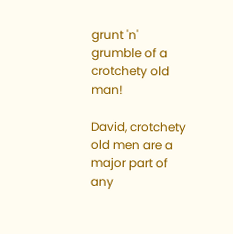grunt 'n' grumble of a crotchety old man!

David, crotchety old men are a major part of any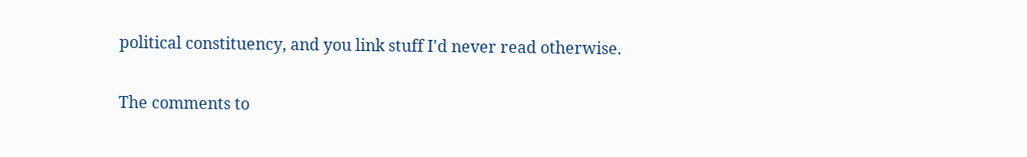political constituency, and you link stuff I'd never read otherwise.

The comments to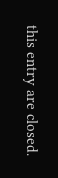this entry are closed.